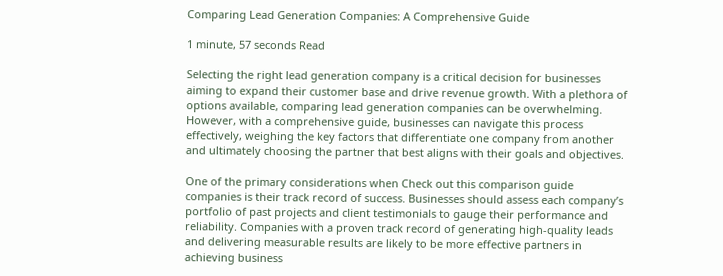Comparing Lead Generation Companies: A Comprehensive Guide

1 minute, 57 seconds Read

Selecting the right lead generation company is a critical decision for businesses aiming to expand their customer base and drive revenue growth. With a plethora of options available, comparing lead generation companies can be overwhelming. However, with a comprehensive guide, businesses can navigate this process effectively, weighing the key factors that differentiate one company from another and ultimately choosing the partner that best aligns with their goals and objectives.

One of the primary considerations when Check out this comparison guide companies is their track record of success. Businesses should assess each company’s portfolio of past projects and client testimonials to gauge their performance and reliability. Companies with a proven track record of generating high-quality leads and delivering measurable results are likely to be more effective partners in achieving business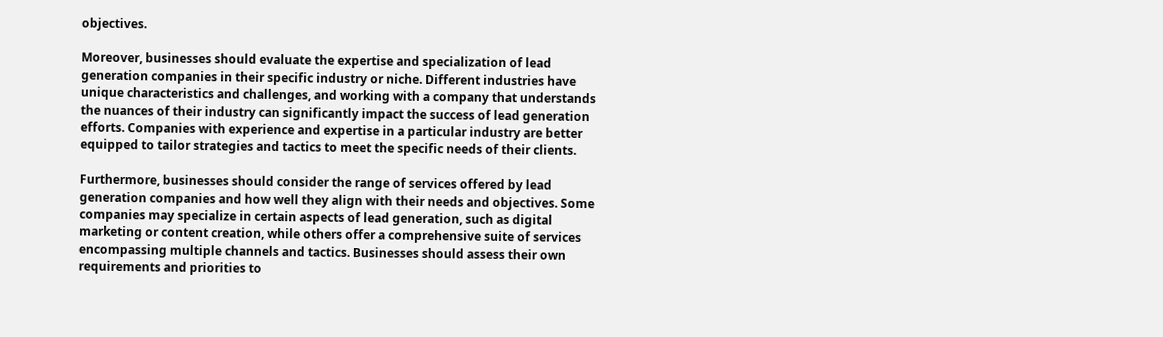objectives.

Moreover, businesses should evaluate the expertise and specialization of lead generation companies in their specific industry or niche. Different industries have unique characteristics and challenges, and working with a company that understands the nuances of their industry can significantly impact the success of lead generation efforts. Companies with experience and expertise in a particular industry are better equipped to tailor strategies and tactics to meet the specific needs of their clients.

Furthermore, businesses should consider the range of services offered by lead generation companies and how well they align with their needs and objectives. Some companies may specialize in certain aspects of lead generation, such as digital marketing or content creation, while others offer a comprehensive suite of services encompassing multiple channels and tactics. Businesses should assess their own requirements and priorities to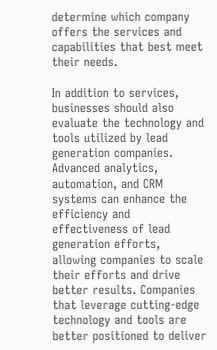determine which company offers the services and capabilities that best meet their needs.

In addition to services, businesses should also evaluate the technology and tools utilized by lead generation companies. Advanced analytics, automation, and CRM systems can enhance the efficiency and effectiveness of lead generation efforts, allowing companies to scale their efforts and drive better results. Companies that leverage cutting-edge technology and tools are better positioned to deliver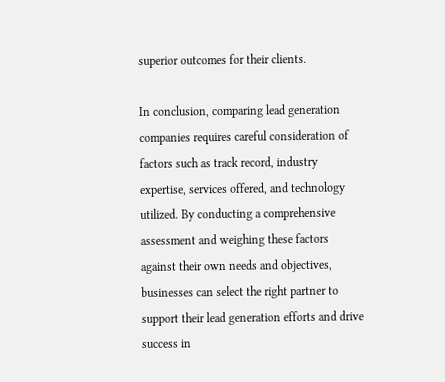superior outcomes for their clients.

In conclusion, comparing lead generation companies requires careful consideration of factors such as track record, industry expertise, services offered, and technology utilized. By conducting a comprehensive assessment and weighing these factors against their own needs and objectives, businesses can select the right partner to support their lead generation efforts and drive success in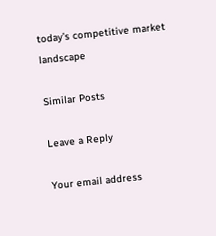today’s competitive market landscape

Similar Posts

Leave a Reply

Your email address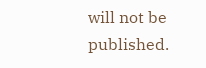will not be published.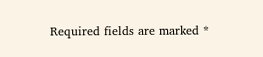Required fields are marked *